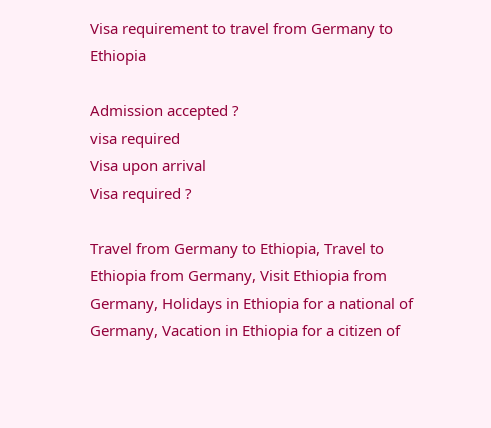Visa requirement to travel from Germany to Ethiopia

Admission accepted ?
visa required
Visa upon arrival
Visa required ?

Travel from Germany to Ethiopia, Travel to Ethiopia from Germany, Visit Ethiopia from Germany, Holidays in Ethiopia for a national of Germany, Vacation in Ethiopia for a citizen of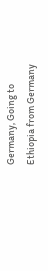Germany, Going to Ethiopia from Germany